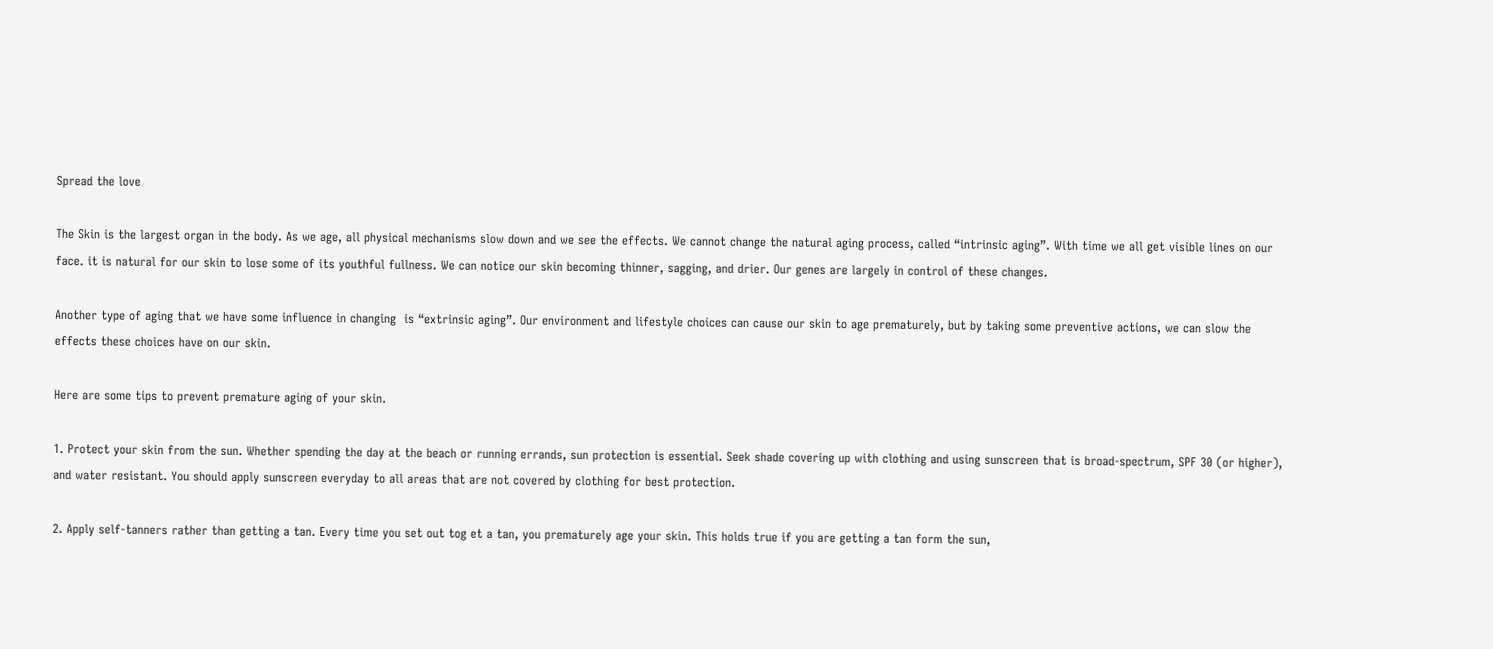Spread the love

The Skin is the largest organ in the body. As we age, all physical mechanisms slow down and we see the effects. We cannot change the natural aging process, called “intrinsic aging”. With time we all get visible lines on our face. it is natural for our skin to lose some of its youthful fullness. We can notice our skin becoming thinner, sagging, and drier. Our genes are largely in control of these changes.

Another type of aging that we have some influence in changing  is “extrinsic aging”. Our environment and lifestyle choices can cause our skin to age prematurely, but by taking some preventive actions, we can slow the effects these choices have on our skin.

Here are some tips to prevent premature aging of your skin.

1. Protect your skin from the sun. Whether spending the day at the beach or running errands, sun protection is essential. Seek shade covering up with clothing and using sunscreen that is broad-spectrum, SPF 30 (or higher), and water resistant. You should apply sunscreen everyday to all areas that are not covered by clothing for best protection.

2. Apply self-tanners rather than getting a tan. Every time you set out tog et a tan, you prematurely age your skin. This holds true if you are getting a tan form the sun,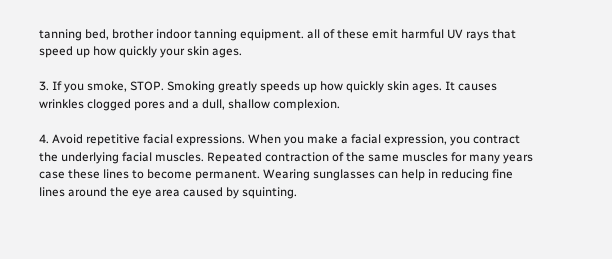tanning bed, brother indoor tanning equipment. all of these emit harmful UV rays that speed up how quickly your skin ages.

3. If you smoke, STOP. Smoking greatly speeds up how quickly skin ages. It causes wrinkles clogged pores and a dull, shallow complexion.

4. Avoid repetitive facial expressions. When you make a facial expression, you contract the underlying facial muscles. Repeated contraction of the same muscles for many years case these lines to become permanent. Wearing sunglasses can help in reducing fine lines around the eye area caused by squinting.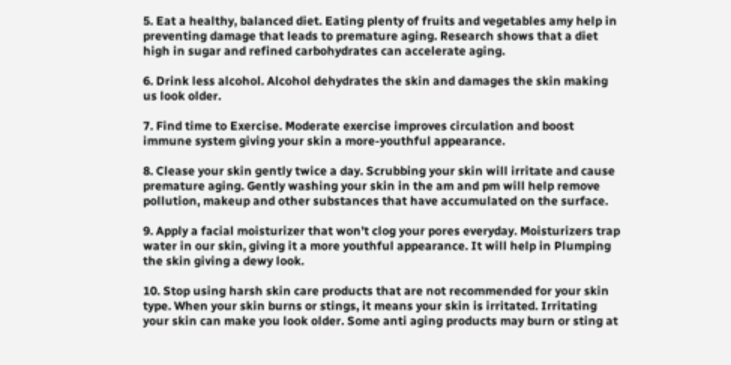5. Eat a healthy, balanced diet. Eating plenty of fruits and vegetables amy help in preventing damage that leads to premature aging. Research shows that a diet high in sugar and refined carbohydrates can accelerate aging.

6. Drink less alcohol. Alcohol dehydrates the skin and damages the skin making us look older.

7. Find time to Exercise. Moderate exercise improves circulation and boost immune system giving your skin a more-youthful appearance.

8. Clease your skin gently twice a day. Scrubbing your skin will irritate and cause premature aging. Gently washing your skin in the am and pm will help remove pollution, makeup and other substances that have accumulated on the surface.

9. Apply a facial moisturizer that won’t clog your pores everyday. Moisturizers trap water in our skin, giving it a more youthful appearance. It will help in Plumping the skin giving a dewy look.

10. Stop using harsh skin care products that are not recommended for your skin type. When your skin burns or stings, it means your skin is irritated. Irritating your skin can make you look older. Some anti aging products may burn or sting at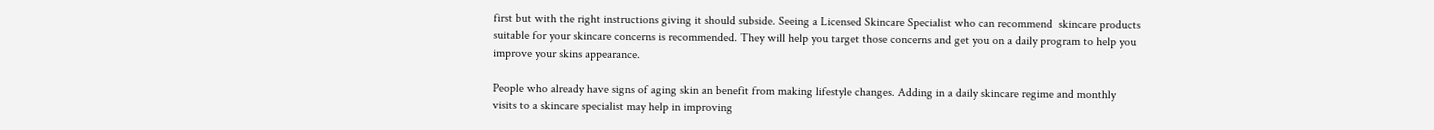first but with the right instructions giving it should subside. Seeing a Licensed Skincare Specialist who can recommend  skincare products suitable for your skincare concerns is recommended. They will help you target those concerns and get you on a daily program to help you improve your skins appearance.

People who already have signs of aging skin an benefit from making lifestyle changes. Adding in a daily skincare regime and monthly visits to a skincare specialist may help in improving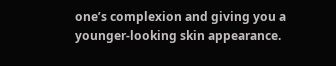one’s complexion and giving you a younger-looking skin appearance.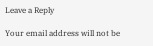Leave a Reply

Your email address will not be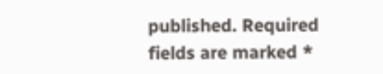published. Required fields are marked *